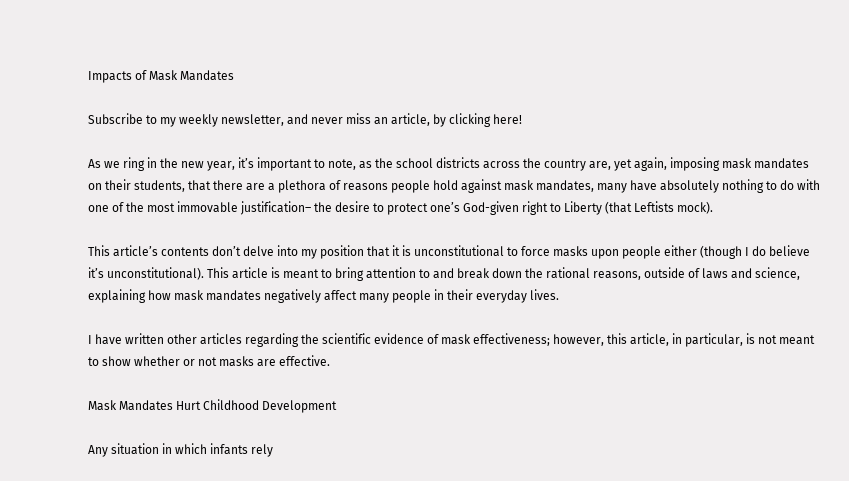Impacts of Mask Mandates

Subscribe to my weekly newsletter, and never miss an article, by clicking here!

As we ring in the new year, it’s important to note, as the school districts across the country are, yet again, imposing mask mandates on their students, that there are a plethora of reasons people hold against mask mandates, many have absolutely nothing to do with one of the most immovable justification– the desire to protect one’s God-given right to Liberty (that Leftists mock).

This article’s contents don’t delve into my position that it is unconstitutional to force masks upon people either (though I do believe it’s unconstitutional). This article is meant to bring attention to and break down the rational reasons, outside of laws and science, explaining how mask mandates negatively affect many people in their everyday lives.

I have written other articles regarding the scientific evidence of mask effectiveness; however, this article, in particular, is not meant to show whether or not masks are effective.

Mask Mandates Hurt Childhood Development

Any situation in which infants rely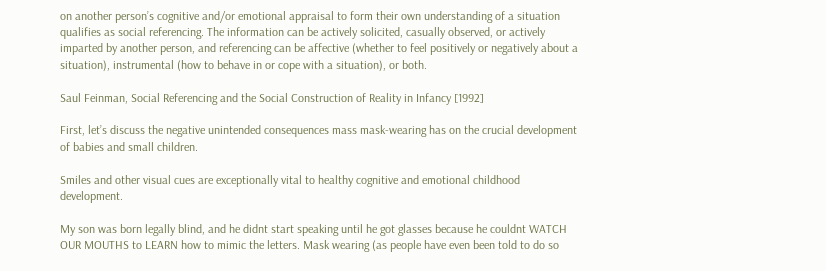on another person’s cognitive and/or emotional appraisal to form their own understanding of a situation qualifies as social referencing. The information can be actively solicited, casually observed, or actively imparted by another person, and referencing can be affective (whether to feel positively or negatively about a situation), instrumental (how to behave in or cope with a situation), or both.

Saul Feinman, Social Referencing and the Social Construction of Reality in Infancy [1992]

First, let’s discuss the negative unintended consequences mass mask-wearing has on the crucial development of babies and small children.

Smiles and other visual cues are exceptionally vital to healthy cognitive and emotional childhood development.

My son was born legally blind, and he didnt start speaking until he got glasses because he couldnt WATCH OUR MOUTHS to LEARN how to mimic the letters. Mask wearing (as people have even been told to do so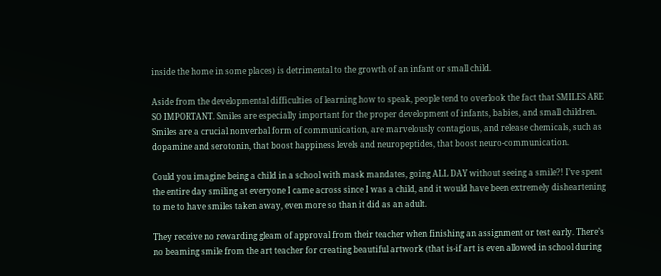inside the home in some places) is detrimental to the growth of an infant or small child.

Aside from the developmental difficulties of learning how to speak, people tend to overlook the fact that SMILES ARE SO IMPORTANT. Smiles are especially important for the proper development of infants, babies, and small children. Smiles are a crucial nonverbal form of communication, are marvelously contagious, and release chemicals, such as dopamine and serotonin, that boost happiness levels and neuropeptides, that boost neuro-communication.

Could you imagine being a child in a school with mask mandates, going ALL DAY without seeing a smile?! I’ve spent the entire day smiling at everyone I came across since I was a child, and it would have been extremely disheartening to me to have smiles taken away, even more so than it did as an adult.

They receive no rewarding gleam of approval from their teacher when finishing an assignment or test early. There’s no beaming smile from the art teacher for creating beautiful artwork (that is-if art is even allowed in school during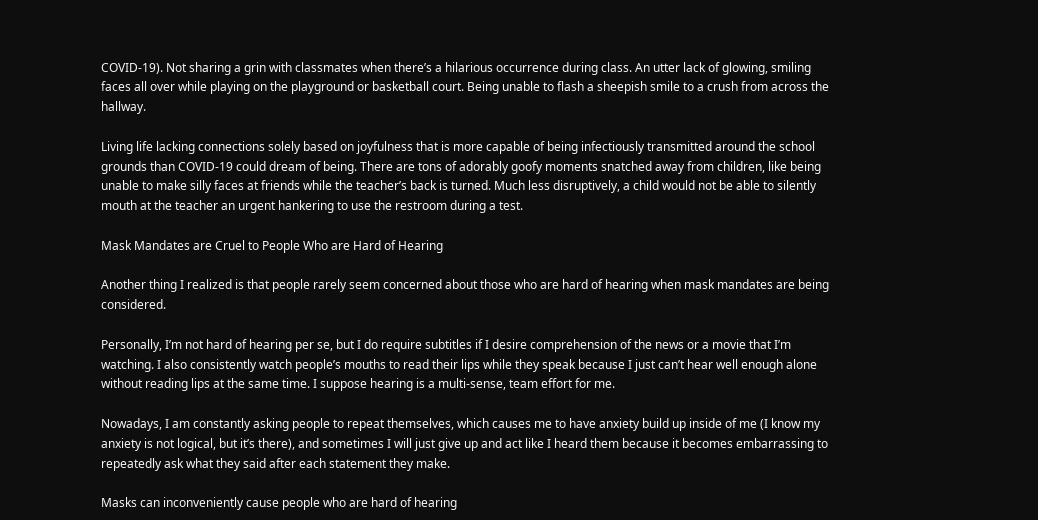COVID-19). Not sharing a grin with classmates when there’s a hilarious occurrence during class. An utter lack of glowing, smiling faces all over while playing on the playground or basketball court. Being unable to flash a sheepish smile to a crush from across the hallway.

Living life lacking connections solely based on joyfulness that is more capable of being infectiously transmitted around the school grounds than COVID-19 could dream of being. There are tons of adorably goofy moments snatched away from children, like being unable to make silly faces at friends while the teacher’s back is turned. Much less disruptively, a child would not be able to silently mouth at the teacher an urgent hankering to use the restroom during a test.

Mask Mandates are Cruel to People Who are Hard of Hearing

Another thing I realized is that people rarely seem concerned about those who are hard of hearing when mask mandates are being considered.

Personally, I’m not hard of hearing per se, but I do require subtitles if I desire comprehension of the news or a movie that I’m watching. I also consistently watch people’s mouths to read their lips while they speak because I just can’t hear well enough alone without reading lips at the same time. I suppose hearing is a multi-sense, team effort for me.

Nowadays, I am constantly asking people to repeat themselves, which causes me to have anxiety build up inside of me (I know my anxiety is not logical, but it’s there), and sometimes I will just give up and act like I heard them because it becomes embarrassing to repeatedly ask what they said after each statement they make.

Masks can inconveniently cause people who are hard of hearing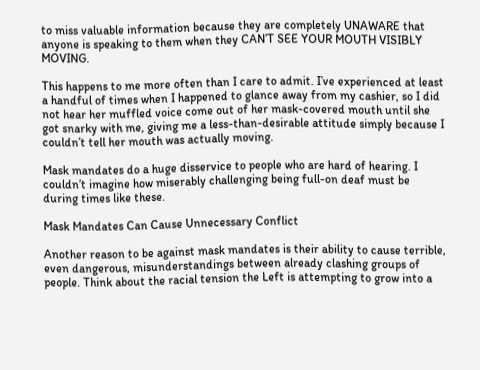to miss valuable information because they are completely UNAWARE that anyone is speaking to them when they CAN’T SEE YOUR MOUTH VISIBLY MOVING.

This happens to me more often than I care to admit. I’ve experienced at least a handful of times when I happened to glance away from my cashier, so I did not hear her muffled voice come out of her mask-covered mouth until she got snarky with me, giving me a less-than-desirable attitude simply because I couldn’t tell her mouth was actually moving.

Mask mandates do a huge disservice to people who are hard of hearing. I couldn’t imagine how miserably challenging being full-on deaf must be during times like these.

Mask Mandates Can Cause Unnecessary Conflict

Another reason to be against mask mandates is their ability to cause terrible, even dangerous, misunderstandings between already clashing groups of people. Think about the racial tension the Left is attempting to grow into a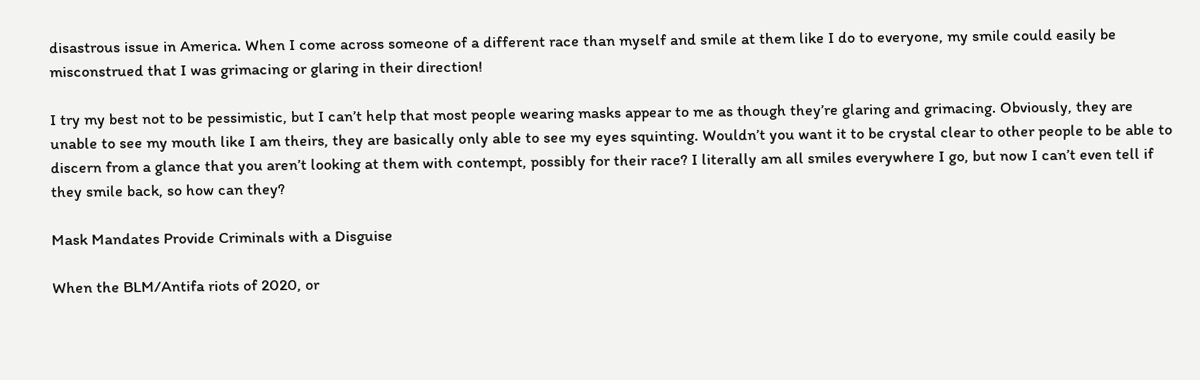disastrous issue in America. When I come across someone of a different race than myself and smile at them like I do to everyone, my smile could easily be misconstrued that I was grimacing or glaring in their direction!

I try my best not to be pessimistic, but I can’t help that most people wearing masks appear to me as though they’re glaring and grimacing. Obviously, they are unable to see my mouth like I am theirs, they are basically only able to see my eyes squinting. Wouldn’t you want it to be crystal clear to other people to be able to discern from a glance that you aren’t looking at them with contempt, possibly for their race? I literally am all smiles everywhere I go, but now I can’t even tell if they smile back, so how can they?

Mask Mandates Provide Criminals with a Disguise

When the BLM/Antifa riots of 2020, or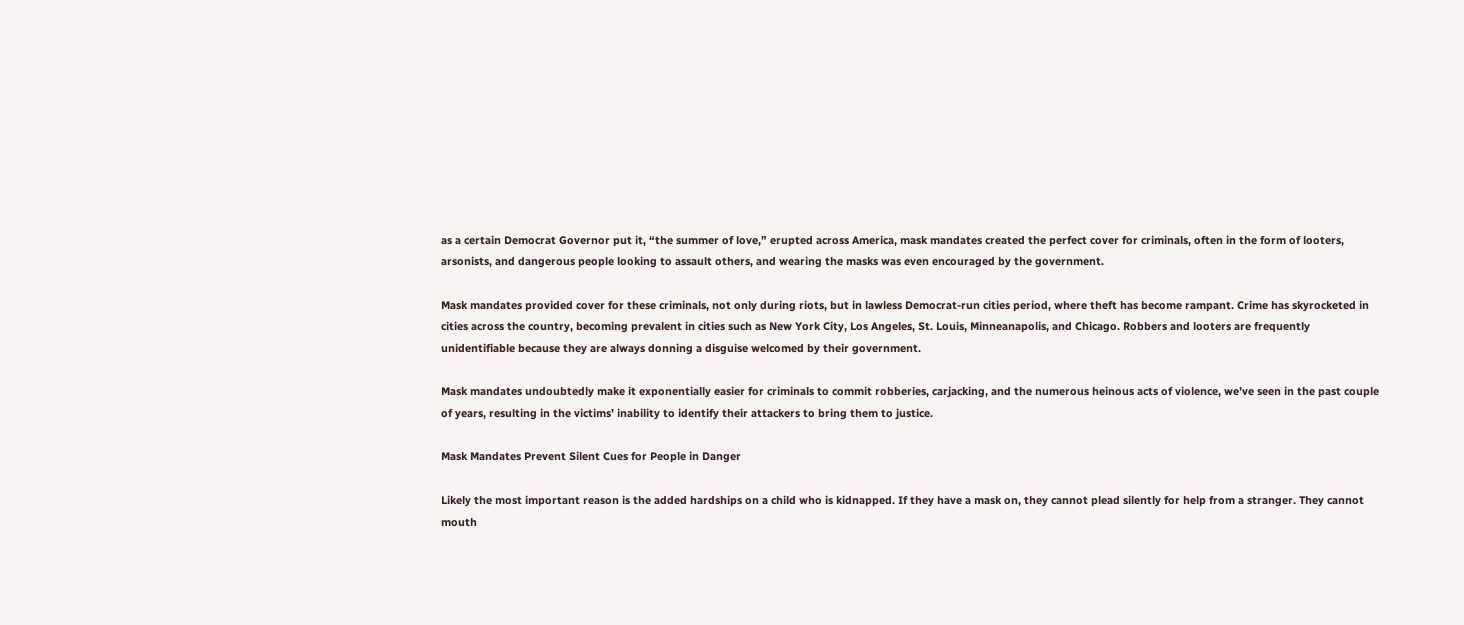as a certain Democrat Governor put it, “the summer of love,” erupted across America, mask mandates created the perfect cover for criminals, often in the form of looters, arsonists, and dangerous people looking to assault others, and wearing the masks was even encouraged by the government.

Mask mandates provided cover for these criminals, not only during riots, but in lawless Democrat-run cities period, where theft has become rampant. Crime has skyrocketed in cities across the country, becoming prevalent in cities such as New York City, Los Angeles, St. Louis, Minneanapolis, and Chicago. Robbers and looters are frequently unidentifiable because they are always donning a disguise welcomed by their government.

Mask mandates undoubtedly make it exponentially easier for criminals to commit robberies, carjacking, and the numerous heinous acts of violence, we’ve seen in the past couple of years, resulting in the victims’ inability to identify their attackers to bring them to justice.

Mask Mandates Prevent Silent Cues for People in Danger

Likely the most important reason is the added hardships on a child who is kidnapped. If they have a mask on, they cannot plead silently for help from a stranger. They cannot mouth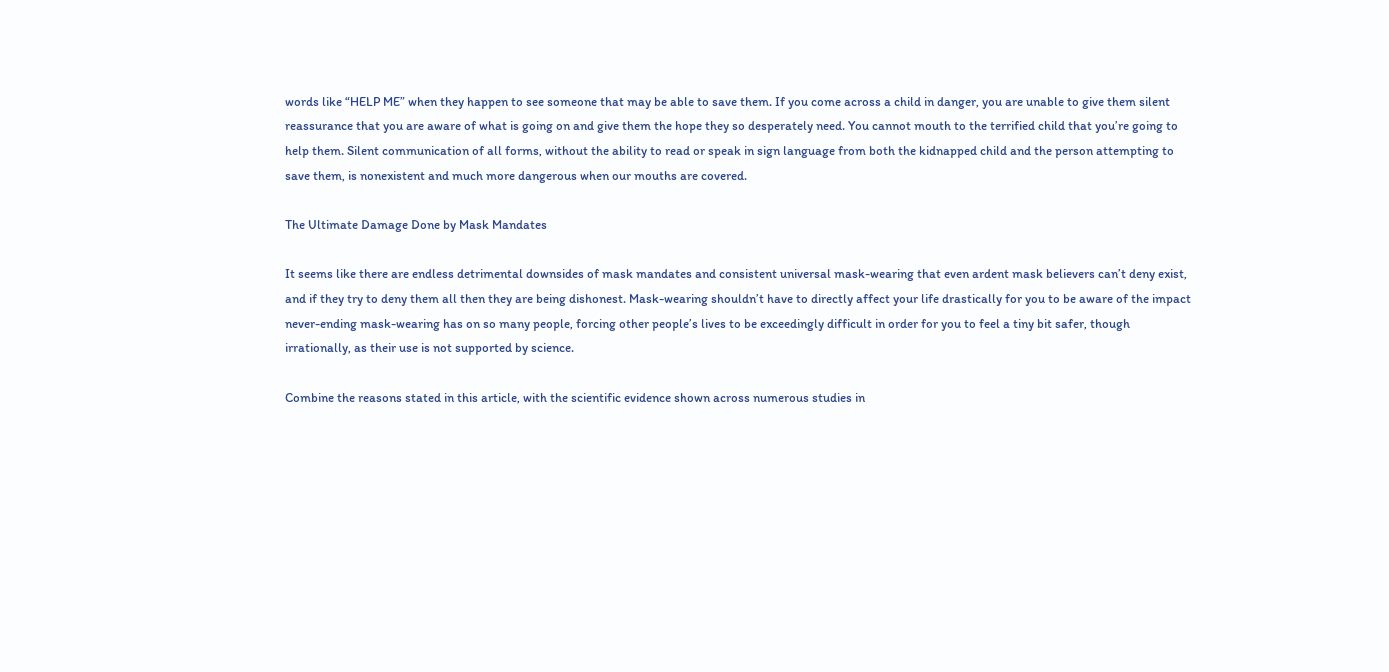words like “HELP ME” when they happen to see someone that may be able to save them. If you come across a child in danger, you are unable to give them silent reassurance that you are aware of what is going on and give them the hope they so desperately need. You cannot mouth to the terrified child that you’re going to help them. Silent communication of all forms, without the ability to read or speak in sign language from both the kidnapped child and the person attempting to save them, is nonexistent and much more dangerous when our mouths are covered.

The Ultimate Damage Done by Mask Mandates

It seems like there are endless detrimental downsides of mask mandates and consistent universal mask-wearing that even ardent mask believers can’t deny exist, and if they try to deny them all then they are being dishonest. Mask-wearing shouldn’t have to directly affect your life drastically for you to be aware of the impact never-ending mask-wearing has on so many people, forcing other people’s lives to be exceedingly difficult in order for you to feel a tiny bit safer, though irrationally, as their use is not supported by science.

Combine the reasons stated in this article, with the scientific evidence shown across numerous studies in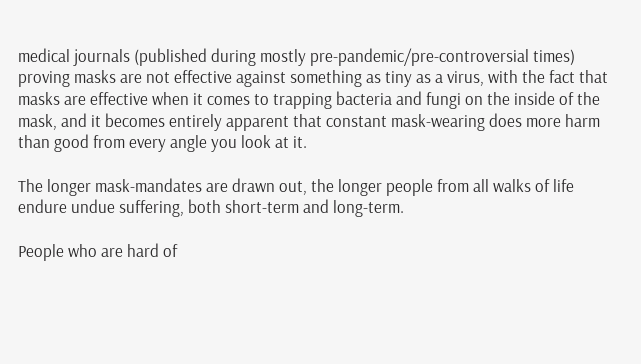medical journals (published during mostly pre-pandemic/pre-controversial times) proving masks are not effective against something as tiny as a virus, with the fact that masks are effective when it comes to trapping bacteria and fungi on the inside of the mask, and it becomes entirely apparent that constant mask-wearing does more harm than good from every angle you look at it.

The longer mask-mandates are drawn out, the longer people from all walks of life endure undue suffering, both short-term and long-term.

People who are hard of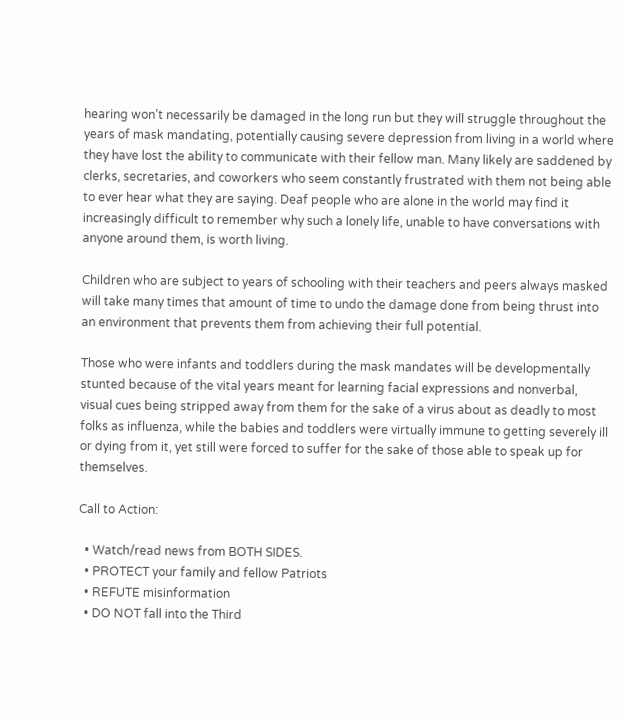hearing won’t necessarily be damaged in the long run but they will struggle throughout the years of mask mandating, potentially causing severe depression from living in a world where they have lost the ability to communicate with their fellow man. Many likely are saddened by clerks, secretaries, and coworkers who seem constantly frustrated with them not being able to ever hear what they are saying. Deaf people who are alone in the world may find it increasingly difficult to remember why such a lonely life, unable to have conversations with anyone around them, is worth living.

Children who are subject to years of schooling with their teachers and peers always masked will take many times that amount of time to undo the damage done from being thrust into an environment that prevents them from achieving their full potential.

Those who were infants and toddlers during the mask mandates will be developmentally stunted because of the vital years meant for learning facial expressions and nonverbal, visual cues being stripped away from them for the sake of a virus about as deadly to most folks as influenza, while the babies and toddlers were virtually immune to getting severely ill or dying from it, yet still were forced to suffer for the sake of those able to speak up for themselves.

Call to Action:

  • Watch/read news from BOTH SIDES.
  • PROTECT your family and fellow Patriots
  • REFUTE misinformation
  • DO NOT fall into the Third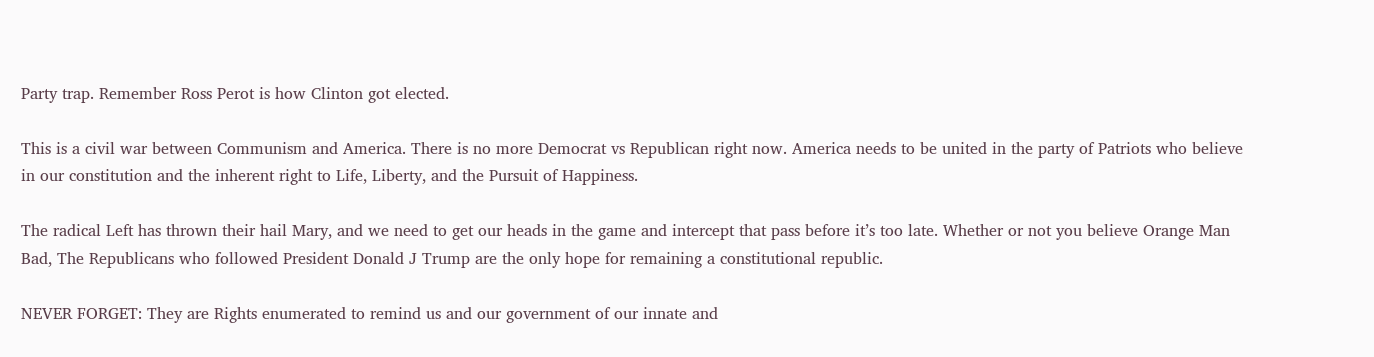Party trap. Remember Ross Perot is how Clinton got elected.

This is a civil war between Communism and America. There is no more Democrat vs Republican right now. America needs to be united in the party of Patriots who believe in our constitution and the inherent right to Life, Liberty, and the Pursuit of Happiness.

The radical Left has thrown their hail Mary, and we need to get our heads in the game and intercept that pass before it’s too late. Whether or not you believe Orange Man Bad, The Republicans who followed President Donald J Trump are the only hope for remaining a constitutional republic.

NEVER FORGET: They are Rights enumerated to remind us and our government of our innate and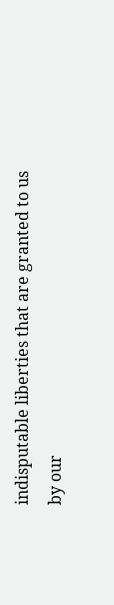indisputable liberties that are granted to us by our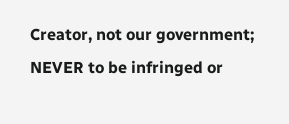Creator, not our government; NEVER to be infringed or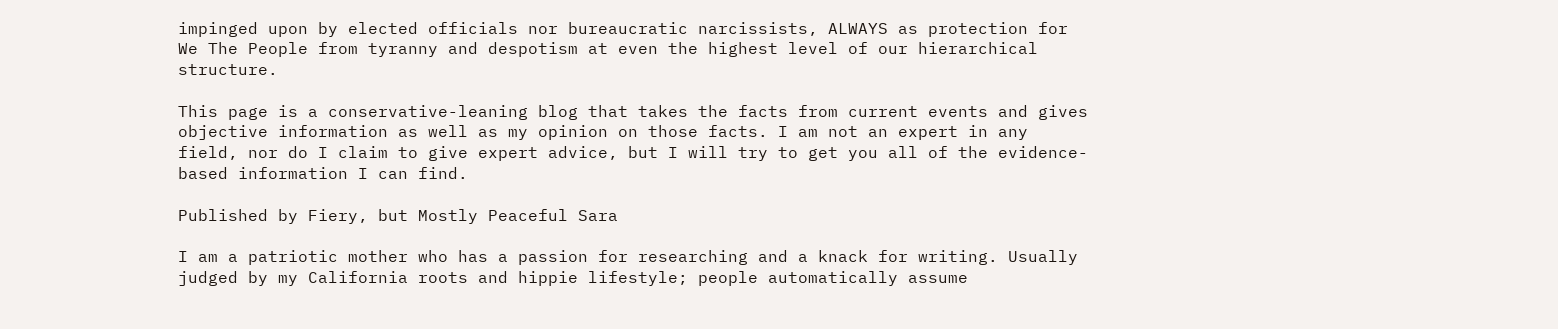impinged upon by elected officials nor bureaucratic narcissists, ALWAYS as protection for We The People from tyranny and despotism at even the highest level of our hierarchical structure.

This page is a conservative-leaning blog that takes the facts from current events and gives objective information as well as my opinion on those facts. I am not an expert in any field, nor do I claim to give expert advice, but I will try to get you all of the evidence-based information I can find.

Published by Fiery, but Mostly Peaceful Sara

I am a patriotic mother who has a passion for researching and a knack for writing. Usually judged by my California roots and hippie lifestyle; people automatically assume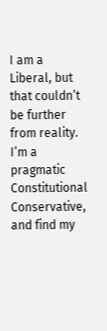I am a Liberal, but that couldn’t be further from reality. I’m a pragmatic Constitutional Conservative, and find my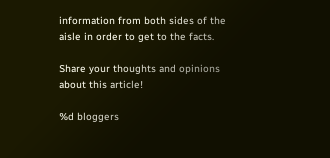information from both sides of the aisle in order to get to the facts.

Share your thoughts and opinions about this article!

%d bloggers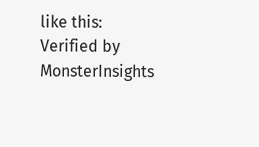like this:
Verified by MonsterInsights